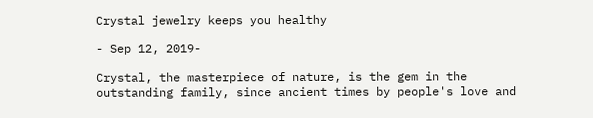Crystal jewelry keeps you healthy

- Sep 12, 2019-

Crystal, the masterpiece of nature, is the gem in the outstanding family, since ancient times by people's love and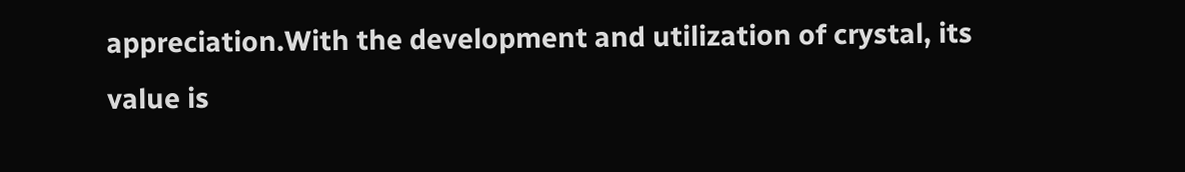appreciation.With the development and utilization of crystal, its value is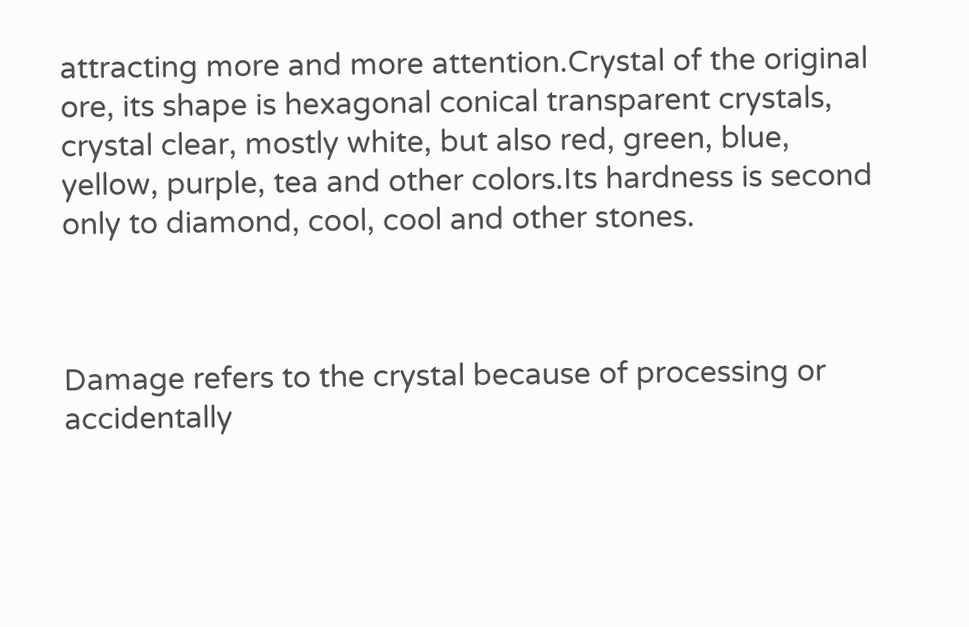attracting more and more attention.Crystal of the original ore, its shape is hexagonal conical transparent crystals, crystal clear, mostly white, but also red, green, blue, yellow, purple, tea and other colors.Its hardness is second only to diamond, cool, cool and other stones.



Damage refers to the crystal because of processing or accidentally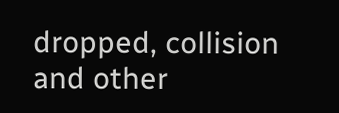dropped, collision and other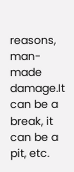reasons, man-made damage.It can be a break, it can be a pit, etc.